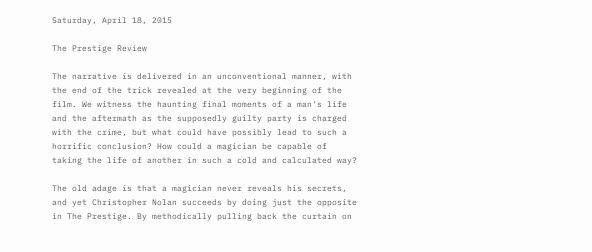Saturday, April 18, 2015

The Prestige Review

The narrative is delivered in an unconventional manner, with the end of the trick revealed at the very beginning of the film. We witness the haunting final moments of a man's life and the aftermath as the supposedly guilty party is charged with the crime, but what could have possibly lead to such a horrific conclusion? How could a magician be capable of taking the life of another in such a cold and calculated way?

The old adage is that a magician never reveals his secrets, and yet Christopher Nolan succeeds by doing just the opposite in The Prestige. By methodically pulling back the curtain on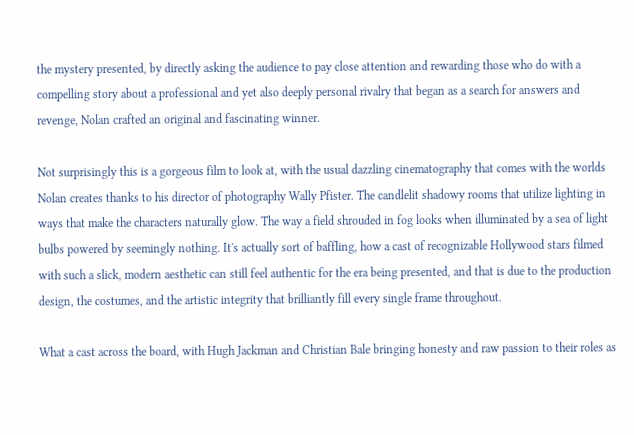the mystery presented, by directly asking the audience to pay close attention and rewarding those who do with a compelling story about a professional and yet also deeply personal rivalry that began as a search for answers and revenge, Nolan crafted an original and fascinating winner.

Not surprisingly this is a gorgeous film to look at, with the usual dazzling cinematography that comes with the worlds Nolan creates thanks to his director of photography Wally Pfister. The candlelit shadowy rooms that utilize lighting in ways that make the characters naturally glow. The way a field shrouded in fog looks when illuminated by a sea of light bulbs powered by seemingly nothing. It's actually sort of baffling, how a cast of recognizable Hollywood stars filmed with such a slick, modern aesthetic can still feel authentic for the era being presented, and that is due to the production design, the costumes, and the artistic integrity that brilliantly fill every single frame throughout.

What a cast across the board, with Hugh Jackman and Christian Bale bringing honesty and raw passion to their roles as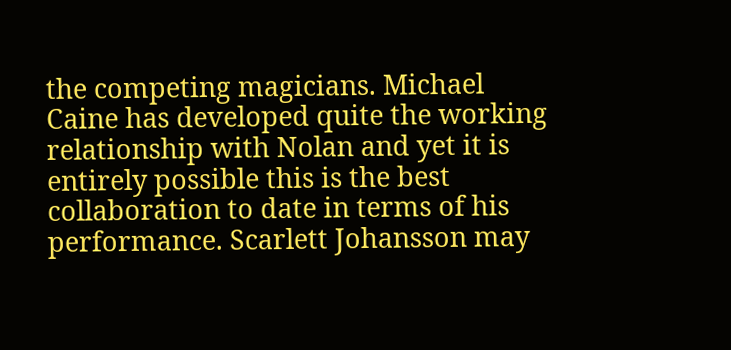the competing magicians. Michael Caine has developed quite the working relationship with Nolan and yet it is entirely possible this is the best collaboration to date in terms of his performance. Scarlett Johansson may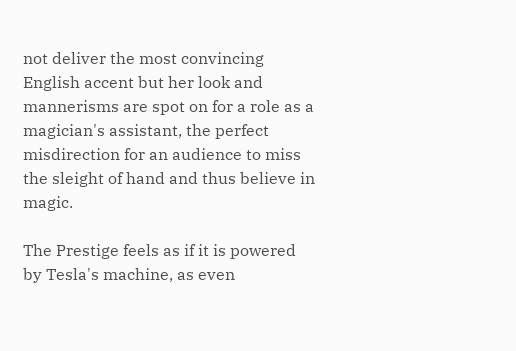not deliver the most convincing English accent but her look and mannerisms are spot on for a role as a magician's assistant, the perfect misdirection for an audience to miss the sleight of hand and thus believe in magic.

The Prestige feels as if it is powered by Tesla's machine, as even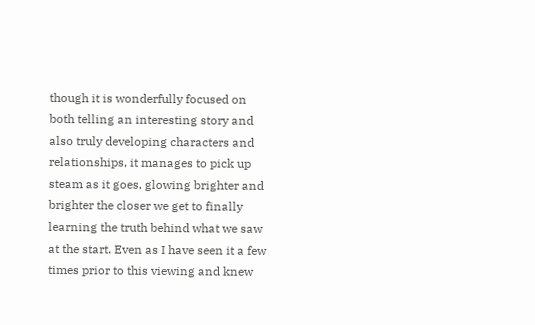though it is wonderfully focused on both telling an interesting story and also truly developing characters and relationships, it manages to pick up steam as it goes, glowing brighter and brighter the closer we get to finally learning the truth behind what we saw at the start. Even as I have seen it a few times prior to this viewing and knew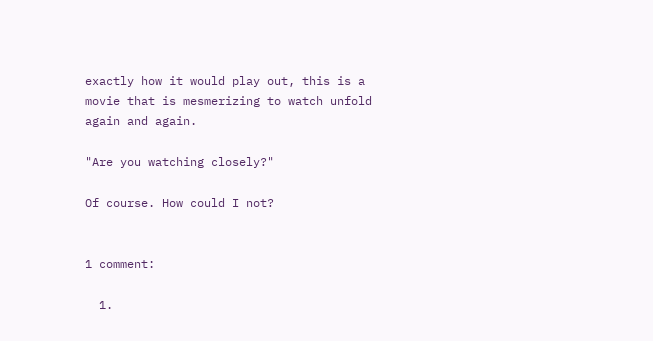exactly how it would play out, this is a movie that is mesmerizing to watch unfold again and again.

"Are you watching closely?"

Of course. How could I not?


1 comment:

  1.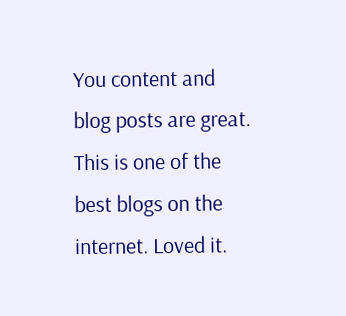You content and blog posts are great. This is one of the best blogs on the internet. Loved it.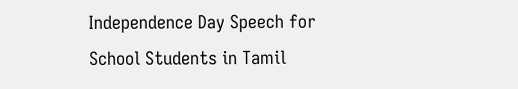Independence Day Speech for School Students in Tamil